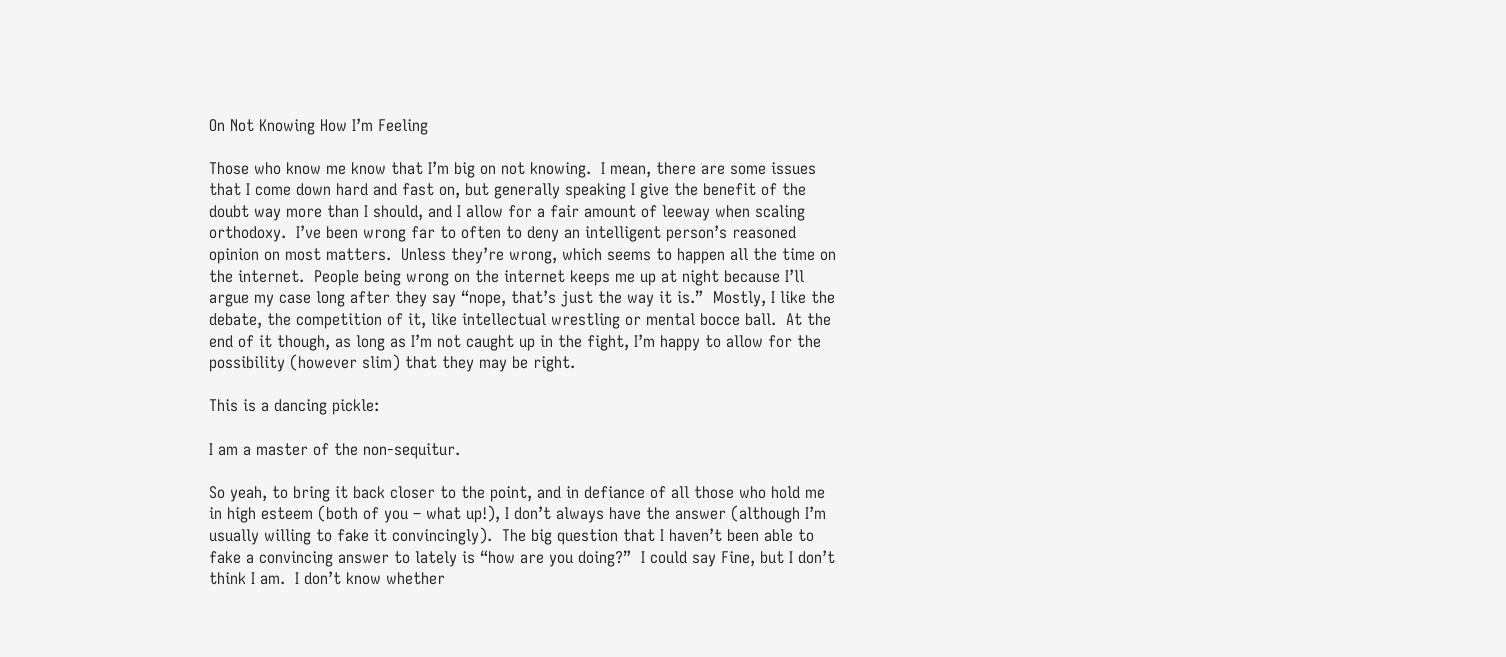On Not Knowing How I’m Feeling

Those who know me know that I’m big on not knowing.  I mean, there are some issues that I come down hard and fast on, but generally speaking I give the benefit of the doubt way more than I should, and I allow for a fair amount of leeway when scaling orthodoxy.  I’ve been wrong far to often to deny an intelligent person’s reasoned opinion on most matters.  Unless they’re wrong, which seems to happen all the time on the internet.  People being wrong on the internet keeps me up at night because I’ll argue my case long after they say “nope, that’s just the way it is.”  Mostly, I like the debate, the competition of it, like intellectual wrestling or mental bocce ball.  At the end of it though, as long as I’m not caught up in the fight, I’m happy to allow for the possibility (however slim) that they may be right.

This is a dancing pickle:

I am a master of the non-sequitur.

So yeah, to bring it back closer to the point, and in defiance of all those who hold me in high esteem (both of you – what up!), I don’t always have the answer (although I’m usually willing to fake it convincingly).  The big question that I haven’t been able to fake a convincing answer to lately is “how are you doing?”  I could say Fine, but I don’t think I am.  I don’t know whether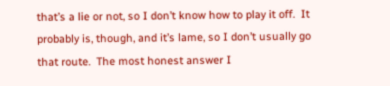that’s a lie or not, so I don’t know how to play it off.  It probably is, though, and it’s lame, so I don’t usually go that route.  The most honest answer I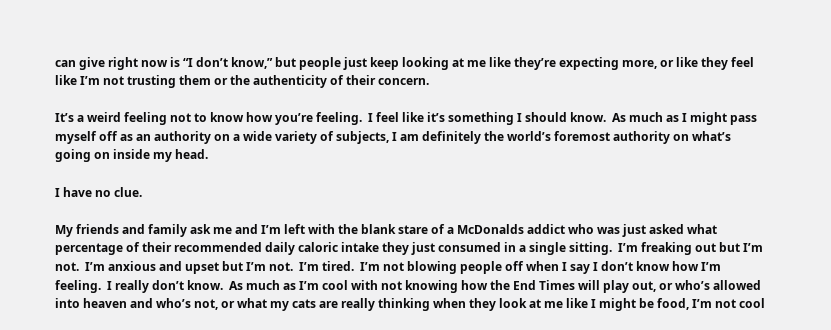can give right now is “I don’t know,” but people just keep looking at me like they’re expecting more, or like they feel like I’m not trusting them or the authenticity of their concern.

It’s a weird feeling not to know how you’re feeling.  I feel like it’s something I should know.  As much as I might pass myself off as an authority on a wide variety of subjects, I am definitely the world’s foremost authority on what’s going on inside my head.

I have no clue.

My friends and family ask me and I’m left with the blank stare of a McDonalds addict who was just asked what percentage of their recommended daily caloric intake they just consumed in a single sitting.  I’m freaking out but I’m not.  I’m anxious and upset but I’m not.  I’m tired.  I’m not blowing people off when I say I don’t know how I’m feeling.  I really don’t know.  As much as I’m cool with not knowing how the End Times will play out, or who’s allowed into heaven and who’s not, or what my cats are really thinking when they look at me like I might be food, I’m not cool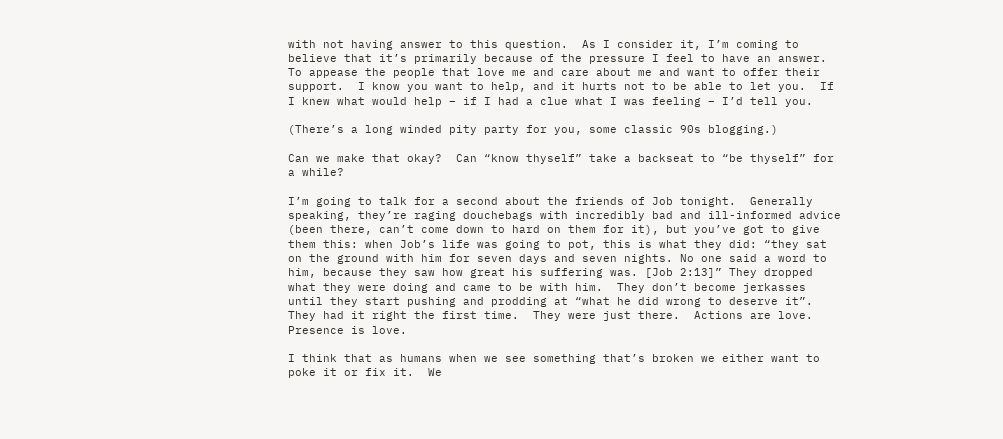with not having answer to this question.  As I consider it, I’m coming to believe that it’s primarily because of the pressure I feel to have an answer.  To appease the people that love me and care about me and want to offer their support.  I know you want to help, and it hurts not to be able to let you.  If I knew what would help – if I had a clue what I was feeling – I’d tell you.

(There’s a long winded pity party for you, some classic 90s blogging.)

Can we make that okay?  Can “know thyself” take a backseat to “be thyself” for a while?

I’m going to talk for a second about the friends of Job tonight.  Generally speaking, they’re raging douchebags with incredibly bad and ill-informed advice (been there, can’t come down to hard on them for it), but you’ve got to give them this: when Job’s life was going to pot, this is what they did: “they sat on the ground with him for seven days and seven nights. No one said a word to him, because they saw how great his suffering was. [Job 2:13]” They dropped what they were doing and came to be with him.  They don’t become jerkasses until they start pushing and prodding at “what he did wrong to deserve it”.  They had it right the first time.  They were just there.  Actions are love.  Presence is love.

I think that as humans when we see something that’s broken we either want to poke it or fix it.  We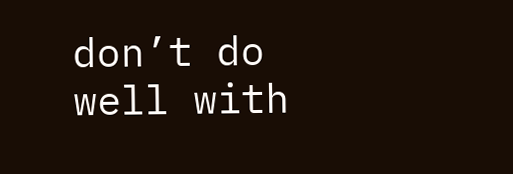don’t do well with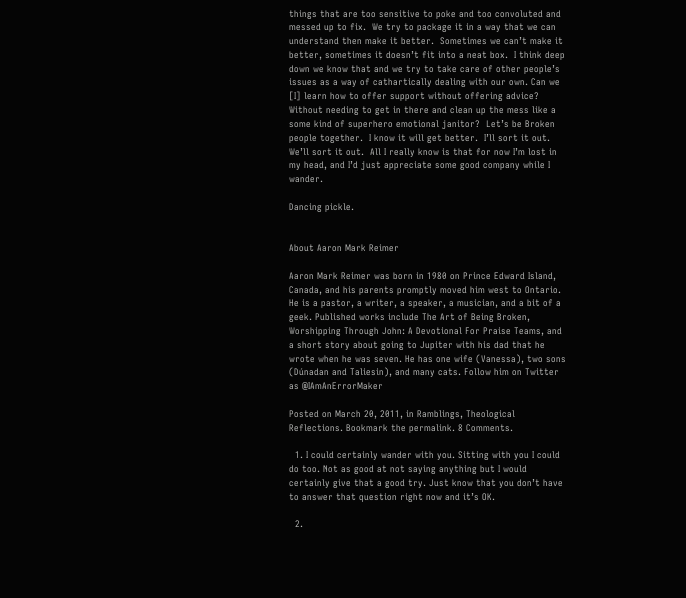things that are too sensitive to poke and too convoluted and messed up to fix.  We try to package it in a way that we can understand then make it better.  Sometimes we can’t make it better, sometimes it doesn’t fit into a neat box.  I think deep down we know that and we try to take care of other people’s issues as a way of cathartically dealing with our own. Can we [I] learn how to offer support without offering advice?  Without needing to get in there and clean up the mess like a some kind of superhero emotional janitor?  Let’s be Broken people together.  I know it will get better.  I’ll sort it out.  We’ll sort it out.  All I really know is that for now I’m lost in my head, and I’d just appreciate some good company while I wander.

Dancing pickle.


About Aaron Mark Reimer

Aaron Mark Reimer was born in 1980 on Prince Edward Island, Canada, and his parents promptly moved him west to Ontario. He is a pastor, a writer, a speaker, a musician, and a bit of a geek. Published works include The Art of Being Broken, Worshipping Through John: A Devotional For Praise Teams, and a short story about going to Jupiter with his dad that he wrote when he was seven. He has one wife (Vanessa), two sons (Dúnadan and Taliesin), and many cats. Follow him on Twitter as @IAmAnErrorMaker

Posted on March 20, 2011, in Ramblings, Theological Reflections. Bookmark the permalink. 8 Comments.

  1. I could certainly wander with you. Sitting with you I could do too. Not as good at not saying anything but I would certainly give that a good try. Just know that you don’t have to answer that question right now and it’s OK.

  2.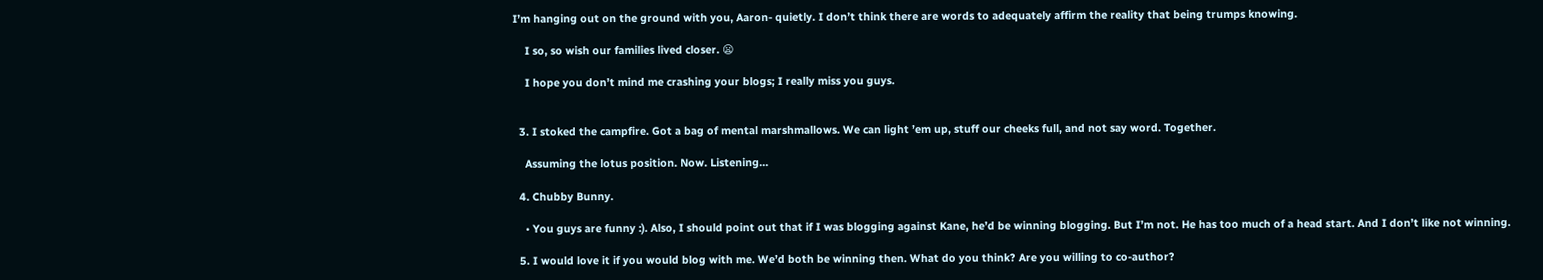I’m hanging out on the ground with you, Aaron- quietly. I don’t think there are words to adequately affirm the reality that being trumps knowing.

    I so, so wish our families lived closer. 😦

    I hope you don’t mind me crashing your blogs; I really miss you guys.


  3. I stoked the campfire. Got a bag of mental marshmallows. We can light ’em up, stuff our cheeks full, and not say word. Together.

    Assuming the lotus position. Now. Listening…

  4. Chubby Bunny.

    • You guys are funny :). Also, I should point out that if I was blogging against Kane, he’d be winning blogging. But I’m not. He has too much of a head start. And I don’t like not winning.

  5. I would love it if you would blog with me. We’d both be winning then. What do you think? Are you willing to co-author?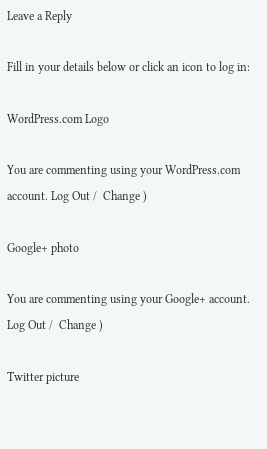Leave a Reply

Fill in your details below or click an icon to log in:

WordPress.com Logo

You are commenting using your WordPress.com account. Log Out /  Change )

Google+ photo

You are commenting using your Google+ account. Log Out /  Change )

Twitter picture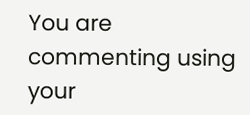You are commenting using your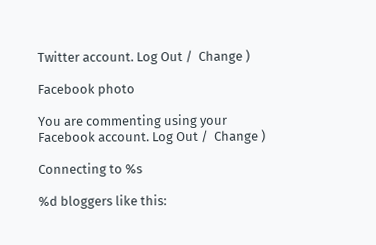Twitter account. Log Out /  Change )

Facebook photo

You are commenting using your Facebook account. Log Out /  Change )

Connecting to %s

%d bloggers like this: